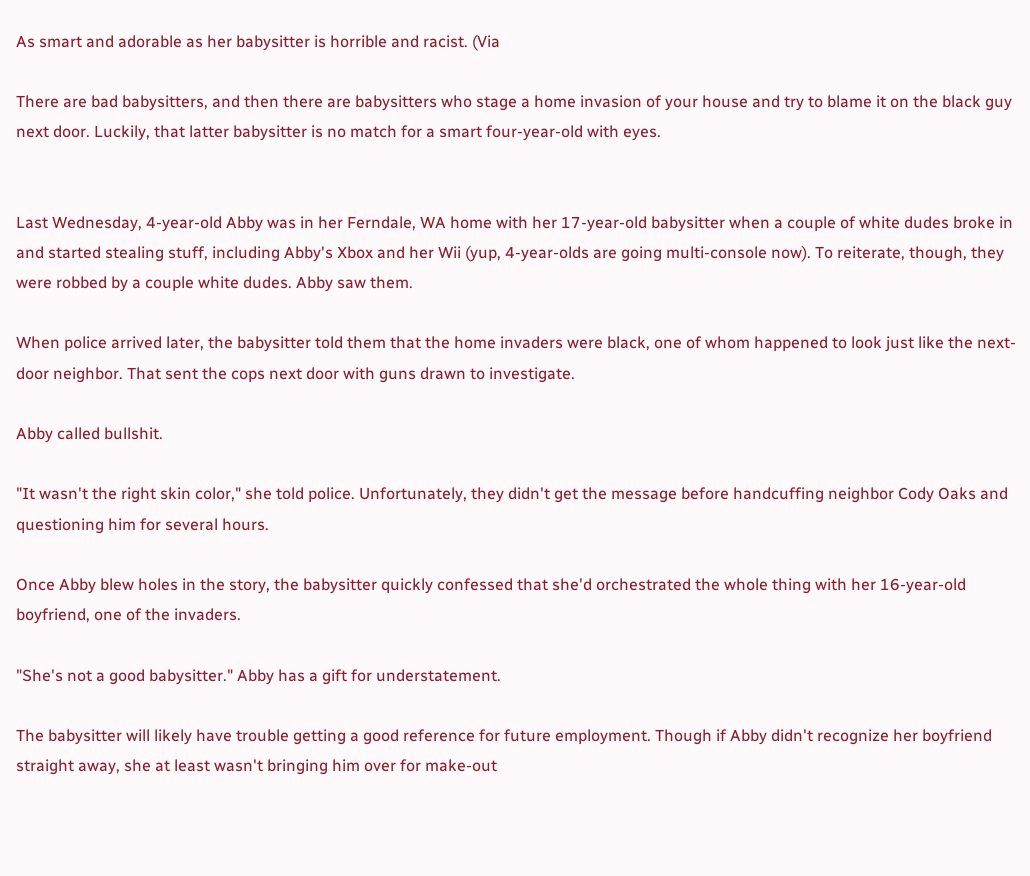As smart and adorable as her babysitter is horrible and racist. (Via

There are bad babysitters, and then there are babysitters who stage a home invasion of your house and try to blame it on the black guy next door. Luckily, that latter babysitter is no match for a smart four-year-old with eyes.


Last Wednesday, 4-year-old Abby was in her Ferndale, WA home with her 17-year-old babysitter when a couple of white dudes broke in and started stealing stuff, including Abby's Xbox and her Wii (yup, 4-year-olds are going multi-console now). To reiterate, though, they were robbed by a couple white dudes. Abby saw them.

When police arrived later, the babysitter told them that the home invaders were black, one of whom happened to look just like the next-door neighbor. That sent the cops next door with guns drawn to investigate.

Abby called bullshit.

"It wasn't the right skin color," she told police. Unfortunately, they didn't get the message before handcuffing neighbor Cody Oaks and questioning him for several hours.

Once Abby blew holes in the story, the babysitter quickly confessed that she'd orchestrated the whole thing with her 16-year-old boyfriend, one of the invaders.

"She's not a good babysitter." Abby has a gift for understatement.

The babysitter will likely have trouble getting a good reference for future employment. Though if Abby didn't recognize her boyfriend straight away, she at least wasn't bringing him over for make-out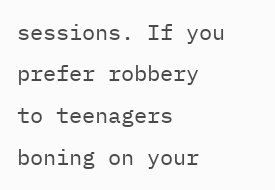sessions. If you prefer robbery to teenagers boning on your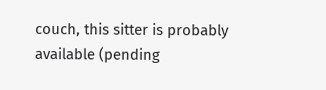couch, this sitter is probably available (pending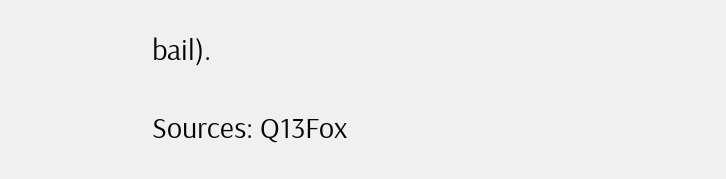bail).

Sources: Q13Fox